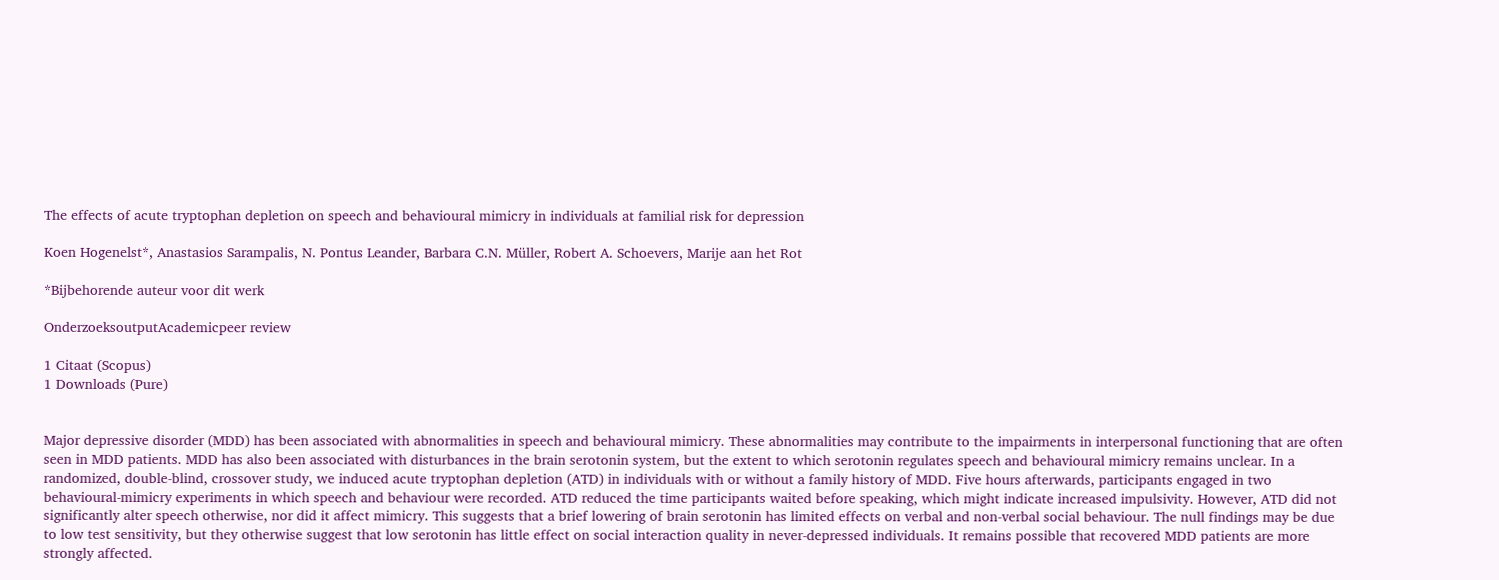The effects of acute tryptophan depletion on speech and behavioural mimicry in individuals at familial risk for depression

Koen Hogenelst*, Anastasios Sarampalis, N. Pontus Leander, Barbara C.N. Müller, Robert A. Schoevers, Marije aan het Rot

*Bijbehorende auteur voor dit werk

OnderzoeksoutputAcademicpeer review

1 Citaat (Scopus)
1 Downloads (Pure)


Major depressive disorder (MDD) has been associated with abnormalities in speech and behavioural mimicry. These abnormalities may contribute to the impairments in interpersonal functioning that are often seen in MDD patients. MDD has also been associated with disturbances in the brain serotonin system, but the extent to which serotonin regulates speech and behavioural mimicry remains unclear. In a randomized, double-blind, crossover study, we induced acute tryptophan depletion (ATD) in individuals with or without a family history of MDD. Five hours afterwards, participants engaged in two behavioural-mimicry experiments in which speech and behaviour were recorded. ATD reduced the time participants waited before speaking, which might indicate increased impulsivity. However, ATD did not significantly alter speech otherwise, nor did it affect mimicry. This suggests that a brief lowering of brain serotonin has limited effects on verbal and non-verbal social behaviour. The null findings may be due to low test sensitivity, but they otherwise suggest that low serotonin has little effect on social interaction quality in never-depressed individuals. It remains possible that recovered MDD patients are more strongly affected.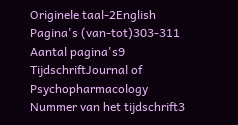Originele taal-2English
Pagina's (van-tot)303-311
Aantal pagina's9
TijdschriftJournal of Psychopharmacology
Nummer van het tijdschrift3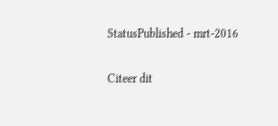StatusPublished - mrt-2016

Citeer dit